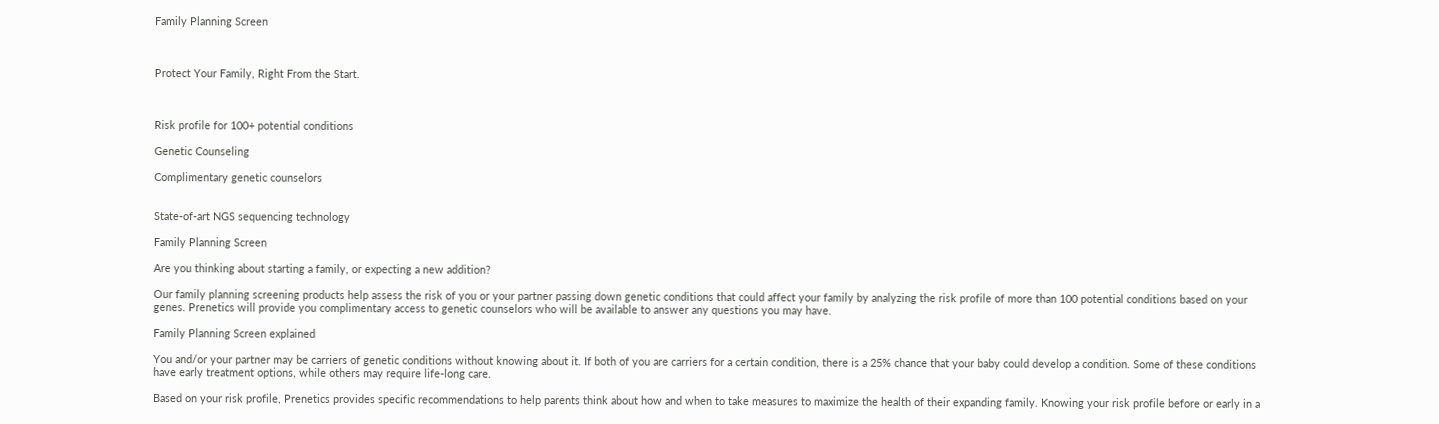Family Planning Screen



Protect Your Family, Right From the Start.



Risk profile for 100+ potential conditions

Genetic Counseling

Complimentary genetic counselors


State-of-art NGS sequencing technology

Family Planning Screen

Are you thinking about starting a family, or expecting a new addition?

Our family planning screening products help assess the risk of you or your partner passing down genetic conditions that could affect your family by analyzing the risk profile of more than 100 potential conditions based on your genes. Prenetics will provide you complimentary access to genetic counselors who will be available to answer any questions you may have.

Family Planning Screen explained

You and/or your partner may be carriers of genetic conditions without knowing about it. If both of you are carriers for a certain condition, there is a 25% chance that your baby could develop a condition. Some of these conditions have early treatment options, while others may require life-long care.

Based on your risk profile, Prenetics provides specific recommendations to help parents think about how and when to take measures to maximize the health of their expanding family. Knowing your risk profile before or early in a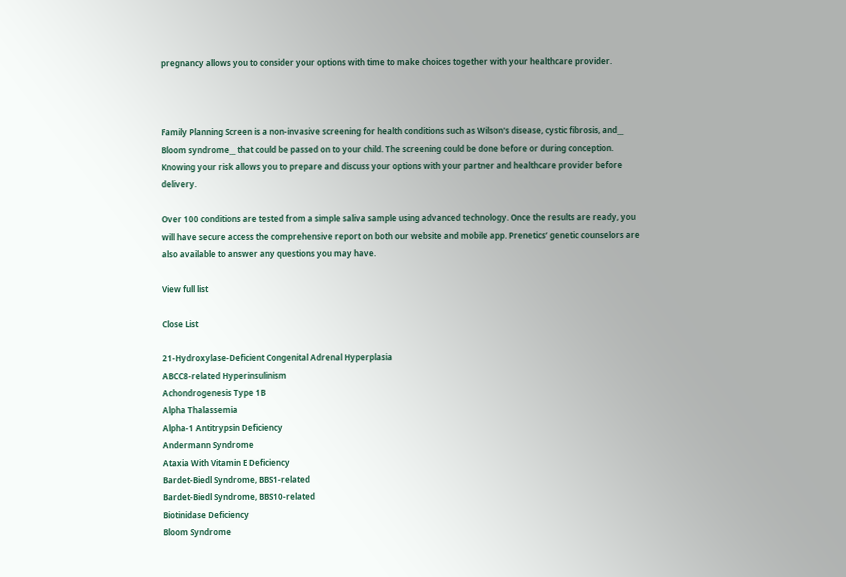pregnancy allows you to consider your options with time to make choices together with your healthcare provider.



Family Planning Screen is a non-invasive screening for health conditions such as Wilson's disease, cystic fibrosis, and__ Bloom syndrome__ that could be passed on to your child. The screening could be done before or during conception. Knowing your risk allows you to prepare and discuss your options with your partner and healthcare provider before delivery.

Over 100 conditions are tested from a simple saliva sample using advanced technology. Once the results are ready, you will have secure access the comprehensive report on both our website and mobile app. Prenetics’ genetic counselors are also available to answer any questions you may have.

View full list

Close List

21-Hydroxylase-Deficient Congenital Adrenal Hyperplasia
ABCC8-related Hyperinsulinism
Achondrogenesis Type 1B
Alpha Thalassemia
Alpha-1 Antitrypsin Deficiency
Andermann Syndrome
Ataxia With Vitamin E Deficiency
Bardet-Biedl Syndrome, BBS1-related
Bardet-Biedl Syndrome, BBS10-related
Biotinidase Deficiency
Bloom Syndrome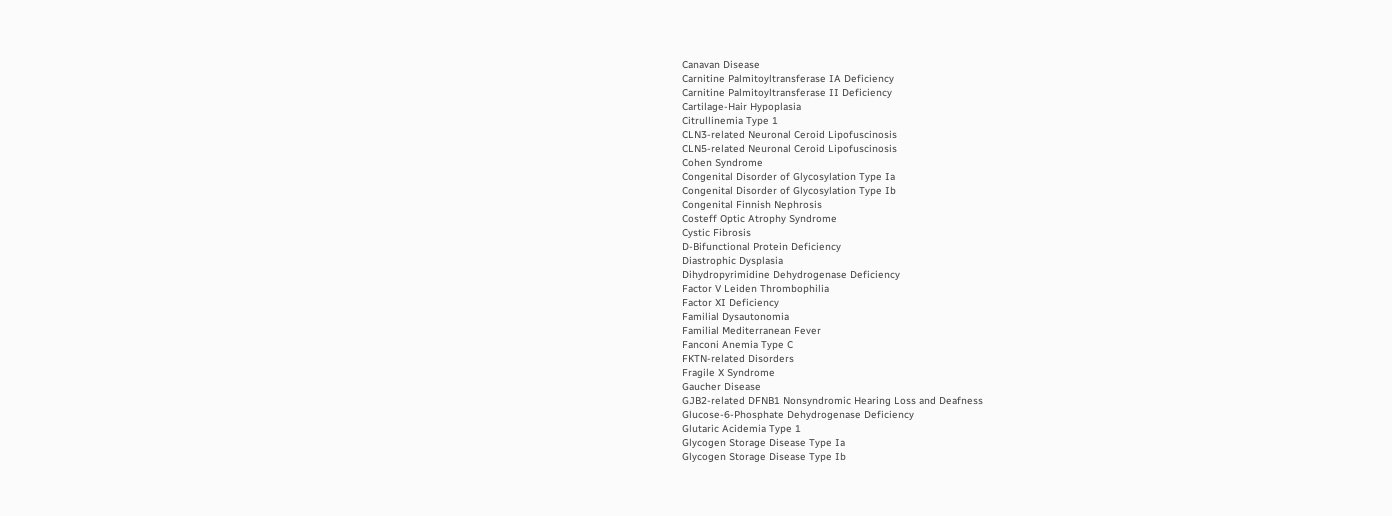Canavan Disease
Carnitine Palmitoyltransferase IA Deficiency
Carnitine Palmitoyltransferase II Deficiency
Cartilage-Hair Hypoplasia
Citrullinemia Type 1
CLN3-related Neuronal Ceroid Lipofuscinosis
CLN5-related Neuronal Ceroid Lipofuscinosis
Cohen Syndrome
Congenital Disorder of Glycosylation Type Ia
Congenital Disorder of Glycosylation Type Ib
Congenital Finnish Nephrosis
Costeff Optic Atrophy Syndrome
Cystic Fibrosis
D-Bifunctional Protein Deficiency
Diastrophic Dysplasia
Dihydropyrimidine Dehydrogenase Deficiency
Factor V Leiden Thrombophilia
Factor XI Deficiency
Familial Dysautonomia
Familial Mediterranean Fever
Fanconi Anemia Type C
FKTN-related Disorders
Fragile X Syndrome
Gaucher Disease
GJB2-related DFNB1 Nonsyndromic Hearing Loss and Deafness
Glucose-6-Phosphate Dehydrogenase Deficiency
Glutaric Acidemia Type 1
Glycogen Storage Disease Type Ia
Glycogen Storage Disease Type Ib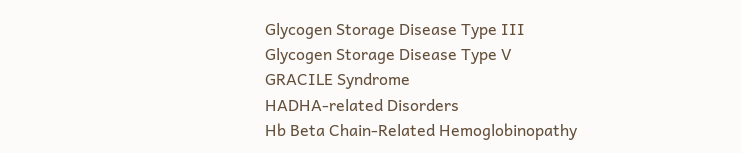Glycogen Storage Disease Type III
Glycogen Storage Disease Type V
GRACILE Syndrome
HADHA-related Disorders
Hb Beta Chain-Related Hemoglobinopathy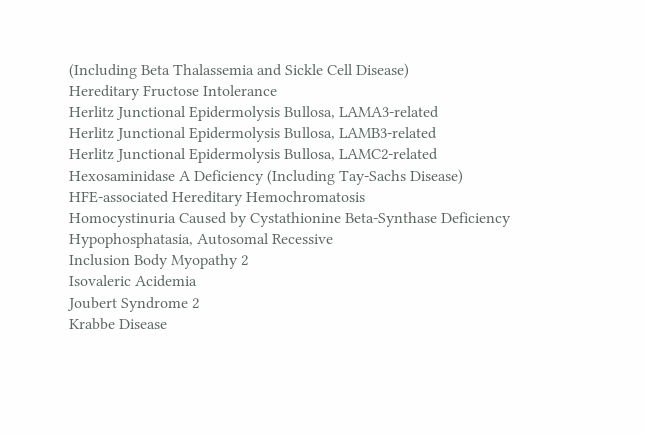(Including Beta Thalassemia and Sickle Cell Disease)
Hereditary Fructose Intolerance
Herlitz Junctional Epidermolysis Bullosa, LAMA3-related
Herlitz Junctional Epidermolysis Bullosa, LAMB3-related
Herlitz Junctional Epidermolysis Bullosa, LAMC2-related
Hexosaminidase A Deficiency (Including Tay-Sachs Disease)
HFE-associated Hereditary Hemochromatosis
Homocystinuria Caused by Cystathionine Beta-Synthase Deficiency
Hypophosphatasia, Autosomal Recessive
Inclusion Body Myopathy 2
Isovaleric Acidemia
Joubert Syndrome 2
Krabbe Disease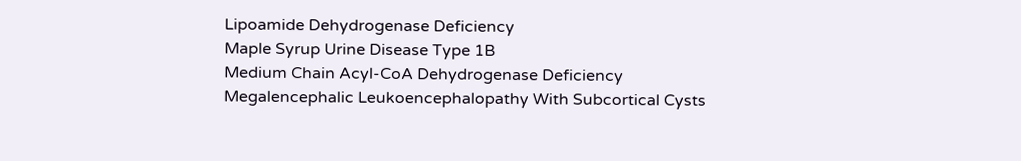Lipoamide Dehydrogenase Deficiency
Maple Syrup Urine Disease Type 1B
Medium Chain Acyl-CoA Dehydrogenase Deficiency
Megalencephalic Leukoencephalopathy With Subcortical Cysts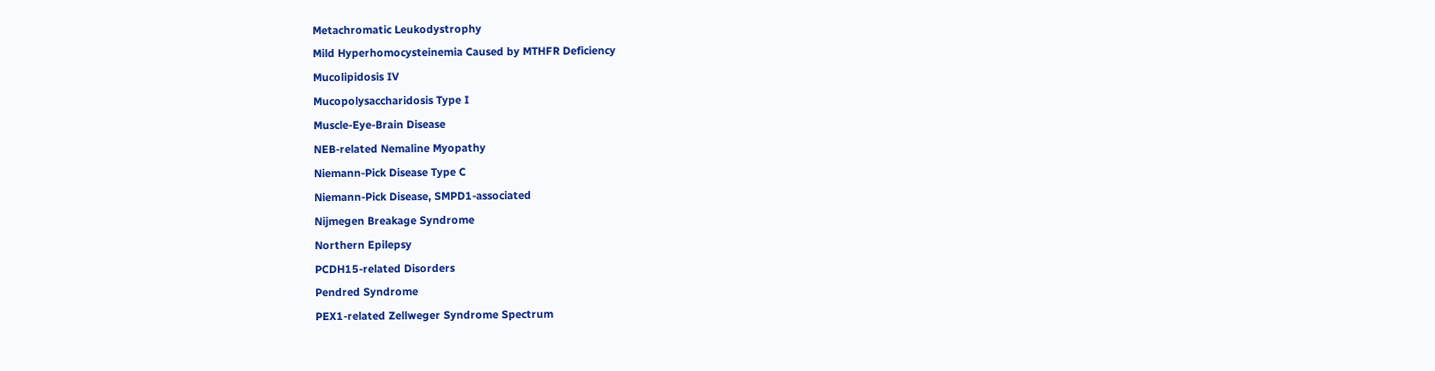Metachromatic Leukodystrophy
Mild Hyperhomocysteinemia Caused by MTHFR Deficiency
Mucolipidosis IV
Mucopolysaccharidosis Type I
Muscle-Eye-Brain Disease
NEB-related Nemaline Myopathy
Niemann-Pick Disease Type C
Niemann-Pick Disease, SMPD1-associated
Nijmegen Breakage Syndrome
Northern Epilepsy
PCDH15-related Disorders
Pendred Syndrome
PEX1-related Zellweger Syndrome Spectrum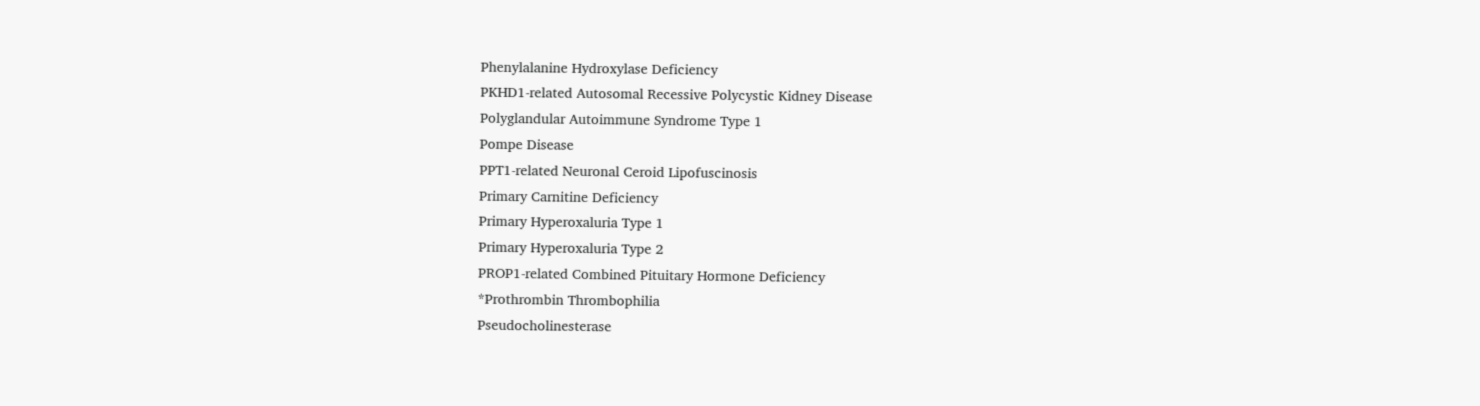Phenylalanine Hydroxylase Deficiency
PKHD1-related Autosomal Recessive Polycystic Kidney Disease
Polyglandular Autoimmune Syndrome Type 1
Pompe Disease
PPT1-related Neuronal Ceroid Lipofuscinosis
Primary Carnitine Deficiency
Primary Hyperoxaluria Type 1
Primary Hyperoxaluria Type 2
PROP1-related Combined Pituitary Hormone Deficiency
*Prothrombin Thrombophilia
Pseudocholinesterase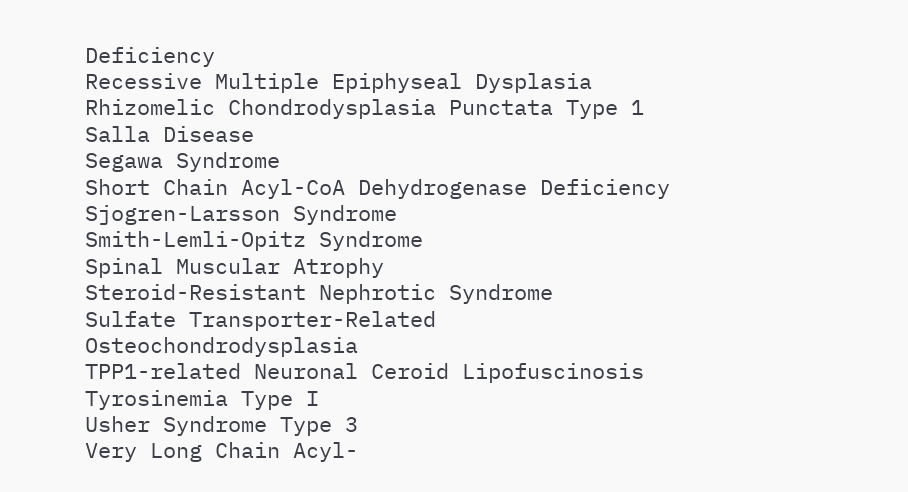Deficiency
Recessive Multiple Epiphyseal Dysplasia
Rhizomelic Chondrodysplasia Punctata Type 1
Salla Disease
Segawa Syndrome
Short Chain Acyl-CoA Dehydrogenase Deficiency
Sjogren-Larsson Syndrome
Smith-Lemli-Opitz Syndrome
Spinal Muscular Atrophy
Steroid-Resistant Nephrotic Syndrome
Sulfate Transporter-Related Osteochondrodysplasia
TPP1-related Neuronal Ceroid Lipofuscinosis
Tyrosinemia Type I
Usher Syndrome Type 3
Very Long Chain Acyl-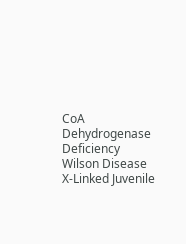CoA Dehydrogenase Deficiency
Wilson Disease
X-Linked Juvenile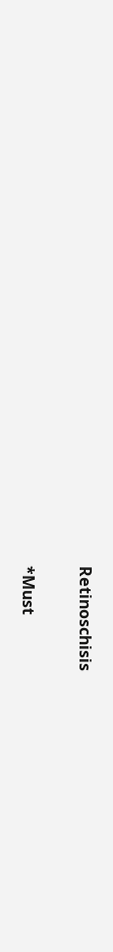Retinoschisis

*Must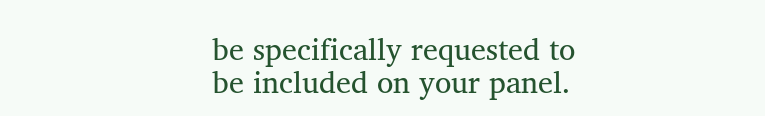be specifically requested to be included on your panel.